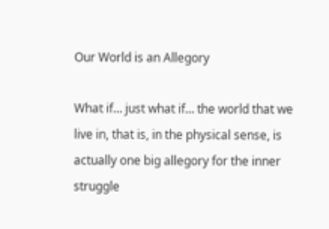Our World is an Allegory

What if… just what if… the world that we live in, that is, in the physical sense, is actually one big allegory for the inner struggle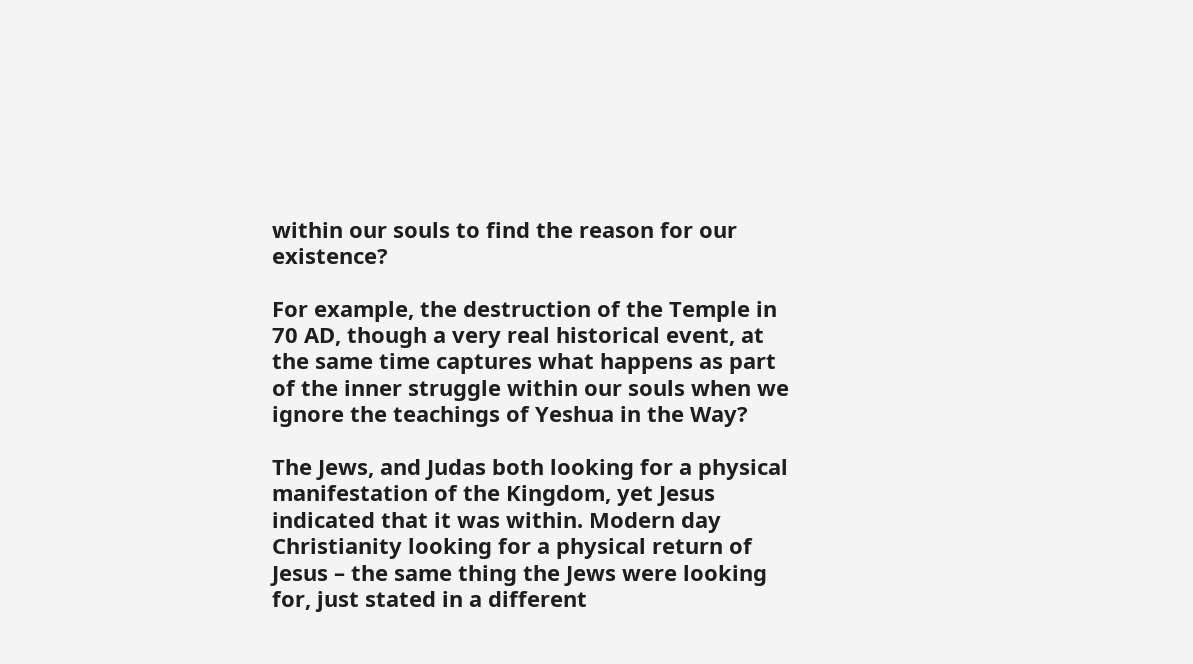within our souls to find the reason for our existence?

For example, the destruction of the Temple in 70 AD, though a very real historical event, at the same time captures what happens as part of the inner struggle within our souls when we ignore the teachings of Yeshua in the Way?

The Jews, and Judas both looking for a physical manifestation of the Kingdom, yet Jesus indicated that it was within. Modern day Christianity looking for a physical return of Jesus – the same thing the Jews were looking for, just stated in a different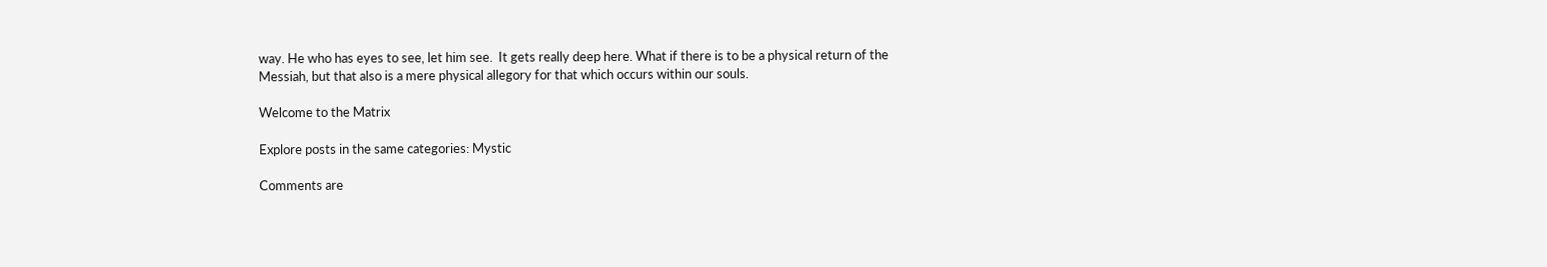way. He who has eyes to see, let him see.  It gets really deep here. What if there is to be a physical return of the Messiah, but that also is a mere physical allegory for that which occurs within our souls.

Welcome to the Matrix

Explore posts in the same categories: Mystic

Comments are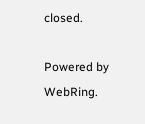closed.

Powered by WebRing.